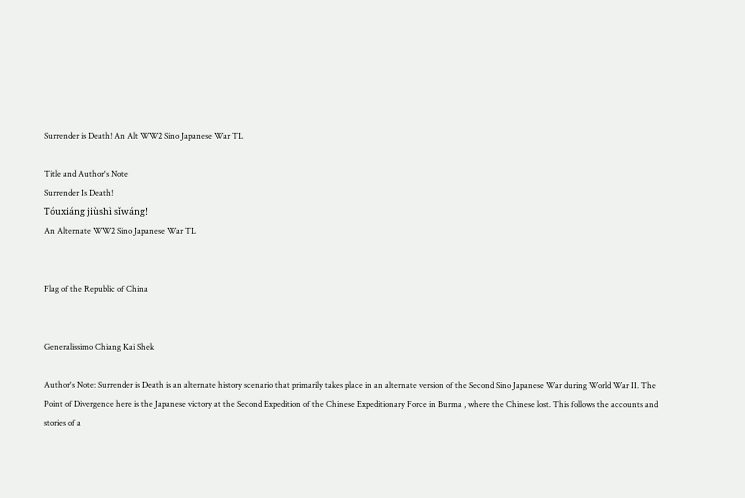Surrender is Death! An Alt WW2 Sino Japanese War TL

Title and Author's Note
Surrender Is Death!
Tóuxiáng jiùshì sǐwáng!
An Alternate WW2 Sino Japanese War TL


Flag of the Republic of China


Generalissimo Chiang Kai Shek

Author's Note: Surrender is Death is an alternate history scenario that primarily takes place in an alternate version of the Second Sino Japanese War during World War II. The Point of Divergence here is the Japanese victory at the Second Expedition of the Chinese Expeditionary Force in Burma , where the Chinese lost. This follows the accounts and stories of a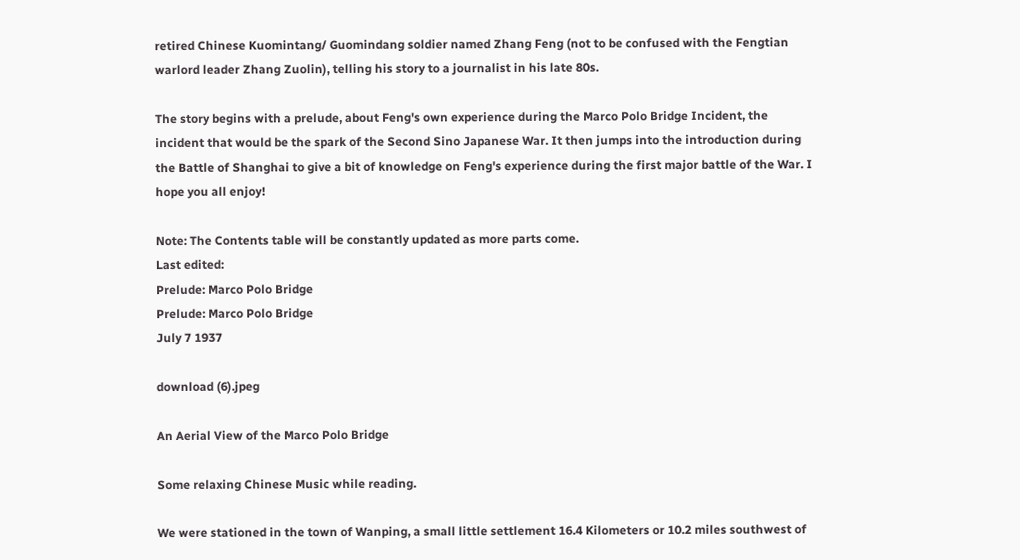retired Chinese Kuomintang/ Guomindang soldier named Zhang Feng (not to be confused with the Fengtian warlord leader Zhang Zuolin), telling his story to a journalist in his late 80s.

The story begins with a prelude, about Feng's own experience during the Marco Polo Bridge Incident, the incident that would be the spark of the Second Sino Japanese War. It then jumps into the introduction during the Battle of Shanghai to give a bit of knowledge on Feng's experience during the first major battle of the War. I hope you all enjoy!

Note: The Contents table will be constantly updated as more parts come.
Last edited:
Prelude: Marco Polo Bridge
Prelude: Marco Polo Bridge
July 7 1937

download (6).jpeg

An Aerial View of the Marco Polo Bridge

Some relaxing Chinese Music while reading.

We were stationed in the town of Wanping, a small little settlement 16.4 Kilometers or 10.2 miles southwest of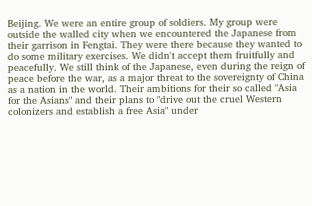Beijing. We were an entire group of soldiers. My group were outside the walled city when we encountered the Japanese from their garrison in Fengtai. They were there because they wanted to do some military exercises. We didn't accept them fruitfully and peacefully. We still think of the Japanese, even during the reign of peace before the war, as a major threat to the sovereignty of China as a nation in the world. Their ambitions for their so called "Asia for the Asians" and their plans to "drive out the cruel Western colonizers and establish a free Asia" under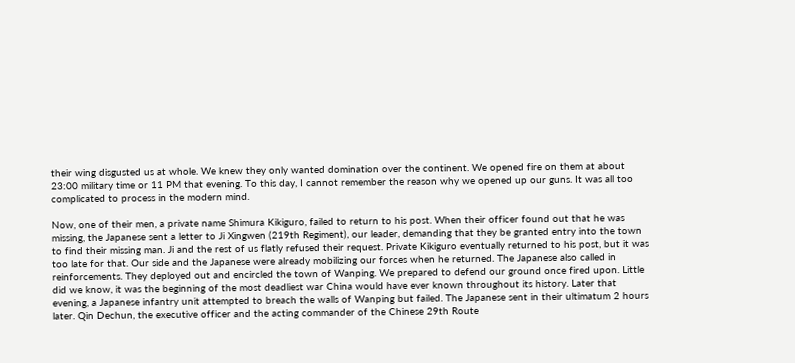their wing disgusted us at whole. We knew they only wanted domination over the continent. We opened fire on them at about 23:00 military time or 11 PM that evening. To this day, I cannot remember the reason why we opened up our guns. It was all too complicated to process in the modern mind.

Now, one of their men, a private name Shimura Kikiguro, failed to return to his post. When their officer found out that he was missing, the Japanese sent a letter to Ji Xingwen (219th Regiment), our leader, demanding that they be granted entry into the town to find their missing man. Ji and the rest of us flatly refused their request. Private Kikiguro eventually returned to his post, but it was too late for that. Our side and the Japanese were already mobilizing our forces when he returned. The Japanese also called in reinforcements. They deployed out and encircled the town of Wanping. We prepared to defend our ground once fired upon. Little did we know, it was the beginning of the most deadliest war China would have ever known throughout its history. Later that evening, a Japanese infantry unit attempted to breach the walls of Wanping but failed. The Japanese sent in their ultimatum 2 hours later. Qin Dechun, the executive officer and the acting commander of the Chinese 29th Route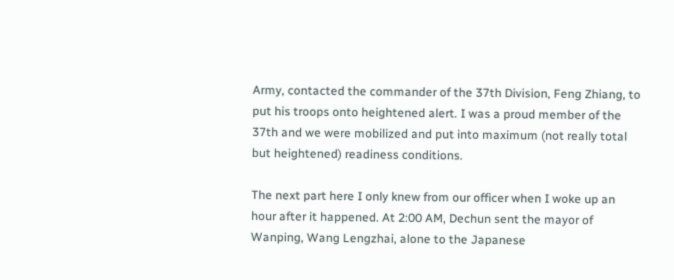Army, contacted the commander of the 37th Division, Feng Zhiang, to put his troops onto heightened alert. I was a proud member of the 37th and we were mobilized and put into maximum (not really total but heightened) readiness conditions.

The next part here I only knew from our officer when I woke up an hour after it happened. At 2:00 AM, Dechun sent the mayor of Wanping, Wang Lengzhai, alone to the Japanese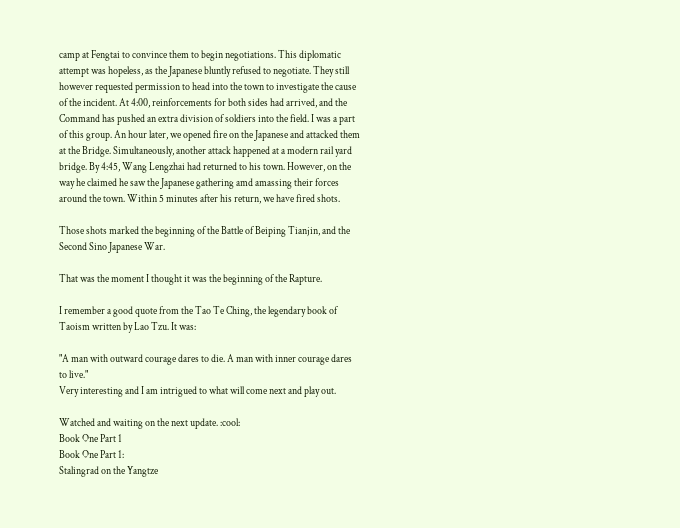camp at Fengtai to convince them to begin negotiations. This diplomatic attempt was hopeless, as the Japanese bluntly refused to negotiate. They still however requested permission to head into the town to investigate the cause of the incident. At 4:00, reinforcements for both sides had arrived, and the Command has pushed an extra division of soldiers into the field. I was a part of this group. An hour later, we opened fire on the Japanese and attacked them at the Bridge. Simultaneously, another attack happened at a modern rail yard bridge. By 4:45, Wang Lengzhai had returned to his town. However, on the way he claimed he saw the Japanese gathering amd amassing their forces around the town. Within 5 minutes after his return, we have fired shots.

Those shots marked the beginning of the Battle of Beiping Tianjin, and the Second Sino Japanese War.

That was the moment I thought it was the beginning of the Rapture.

I remember a good quote from the Tao Te Ching, the legendary book of Taoism written by Lao Tzu. It was:

"A man with outward courage dares to die. A man with inner courage dares to live."
Very interesting and I am intrigued to what will come next and play out.

Watched and waiting on the next update. :cool:
Book One Part 1
Book One Part 1:
Stalingrad on the Yangtze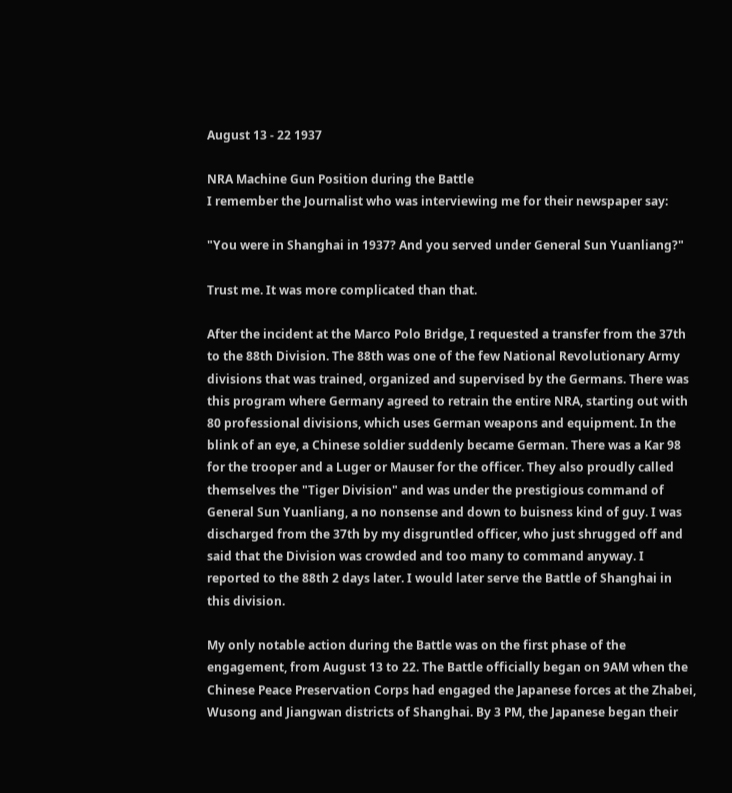August 13 - 22 1937

NRA Machine Gun Position during the Battle
I remember the Journalist who was interviewing me for their newspaper say:

"You were in Shanghai in 1937? And you served under General Sun Yuanliang?"

Trust me. It was more complicated than that.

After the incident at the Marco Polo Bridge, I requested a transfer from the 37th to the 88th Division. The 88th was one of the few National Revolutionary Army divisions that was trained, organized and supervised by the Germans. There was this program where Germany agreed to retrain the entire NRA, starting out with 80 professional divisions, which uses German weapons and equipment. In the blink of an eye, a Chinese soldier suddenly became German. There was a Kar 98 for the trooper and a Luger or Mauser for the officer. They also proudly called themselves the "Tiger Division" and was under the prestigious command of General Sun Yuanliang, a no nonsense and down to buisness kind of guy. I was discharged from the 37th by my disgruntled officer, who just shrugged off and said that the Division was crowded and too many to command anyway. I reported to the 88th 2 days later. I would later serve the Battle of Shanghai in this division.

My only notable action during the Battle was on the first phase of the engagement, from August 13 to 22. The Battle officially began on 9AM when the Chinese Peace Preservation Corps had engaged the Japanese forces at the Zhabei, Wusong and Jiangwan districts of Shanghai. By 3 PM, the Japanese began their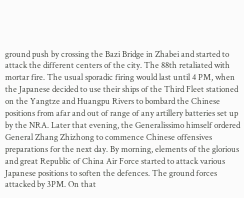ground push by crossing the Bazi Bridge in Zhabei and started to attack the different centers of the city. The 88th retaliated with mortar fire. The usual sporadic firing would last until 4 PM, when the Japanese decided to use their ships of the Third Fleet stationed on the Yangtze and Huangpu Rivers to bombard the Chinese positions from afar and out of range of any artillery batteries set up by the NRA. Later that evening, the Generalissimo himself ordered General Zhang Zhizhong to commence Chinese offensives preparations for the next day. By morning, elements of the glorious and great Republic of China Air Force started to attack various Japanese positions to soften the defences. The ground forces attacked by 3PM. On that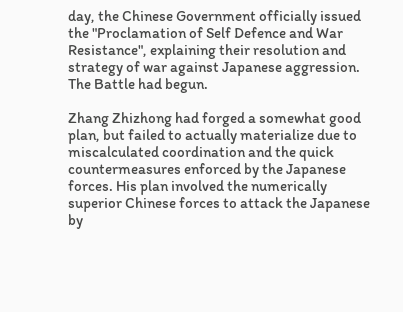day, the Chinese Government officially issued the "Proclamation of Self Defence and War Resistance", explaining their resolution and strategy of war against Japanese aggression. The Battle had begun.

Zhang Zhizhong had forged a somewhat good plan, but failed to actually materialize due to miscalculated coordination and the quick countermeasures enforced by the Japanese forces. His plan involved the numerically superior Chinese forces to attack the Japanese by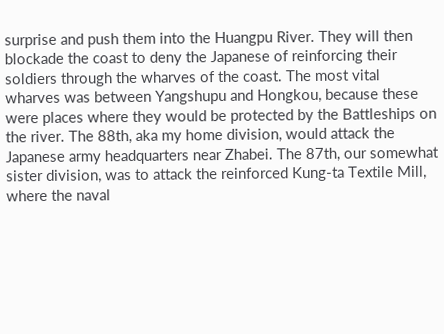surprise and push them into the Huangpu River. They will then blockade the coast to deny the Japanese of reinforcing their soldiers through the wharves of the coast. The most vital wharves was between Yangshupu and Hongkou, because these were places where they would be protected by the Battleships on the river. The 88th, aka my home division, would attack the Japanese army headquarters near Zhabei. The 87th, our somewhat sister division, was to attack the reinforced Kung-ta Textile Mill, where the naval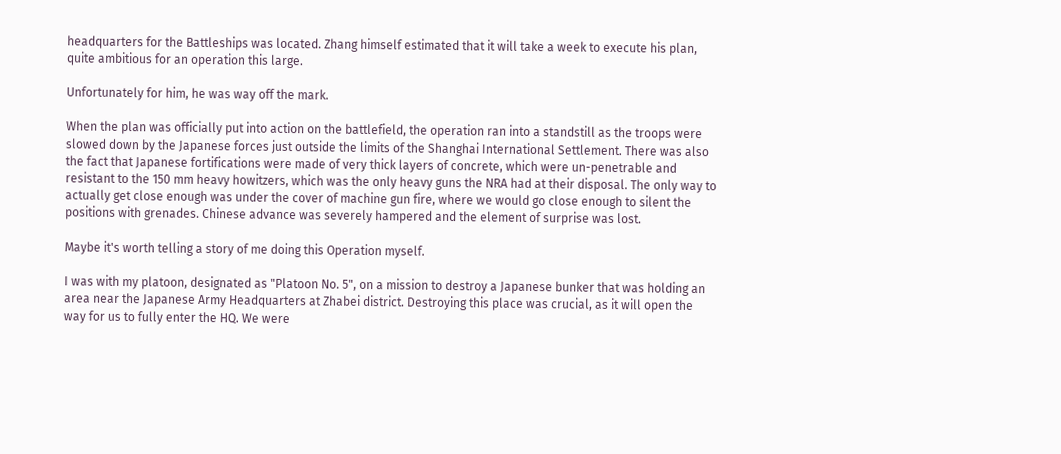headquarters for the Battleships was located. Zhang himself estimated that it will take a week to execute his plan, quite ambitious for an operation this large.

Unfortunately for him, he was way off the mark.

When the plan was officially put into action on the battlefield, the operation ran into a standstill as the troops were slowed down by the Japanese forces just outside the limits of the Shanghai International Settlement. There was also the fact that Japanese fortifications were made of very thick layers of concrete, which were un-penetrable and resistant to the 150 mm heavy howitzers, which was the only heavy guns the NRA had at their disposal. The only way to actually get close enough was under the cover of machine gun fire, where we would go close enough to silent the positions with grenades. Chinese advance was severely hampered and the element of surprise was lost.

Maybe it's worth telling a story of me doing this Operation myself.

I was with my platoon, designated as "Platoon No. 5", on a mission to destroy a Japanese bunker that was holding an area near the Japanese Army Headquarters at Zhabei district. Destroying this place was crucial, as it will open the way for us to fully enter the HQ. We were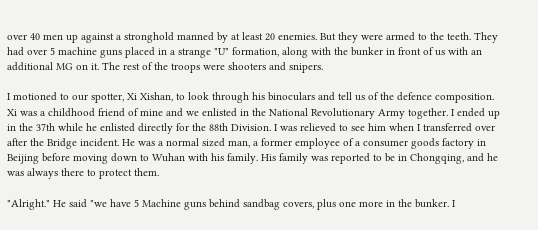over 40 men up against a stronghold manned by at least 20 enemies. But they were armed to the teeth. They had over 5 machine guns placed in a strange "U" formation, along with the bunker in front of us with an additional MG on it. The rest of the troops were shooters and snipers.

I motioned to our spotter, Xi Xishan, to look through his binoculars and tell us of the defence composition. Xi was a childhood friend of mine and we enlisted in the National Revolutionary Army together. I ended up in the 37th while he enlisted directly for the 88th Division. I was relieved to see him when I transferred over after the Bridge incident. He was a normal sized man, a former employee of a consumer goods factory in Beijing before moving down to Wuhan with his family. His family was reported to be in Chongqing, and he was always there to protect them.

"Alright." He said "we have 5 Machine guns behind sandbag covers, plus one more in the bunker. I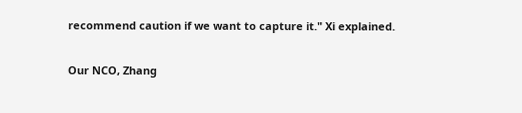recommend caution if we want to capture it." Xi explained.

Our NCO, Zhang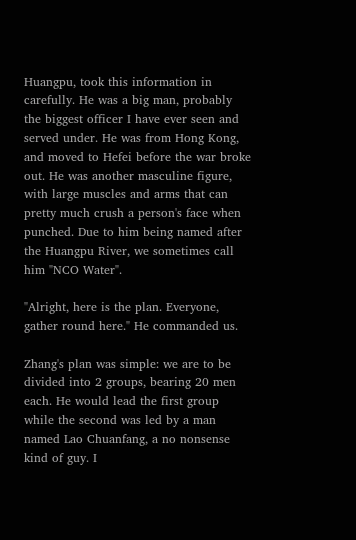Huangpu, took this information in carefully. He was a big man, probably the biggest officer I have ever seen and served under. He was from Hong Kong, and moved to Hefei before the war broke out. He was another masculine figure, with large muscles and arms that can pretty much crush a person's face when punched. Due to him being named after the Huangpu River, we sometimes call him "NCO Water".

"Alright, here is the plan. Everyone, gather round here." He commanded us.

Zhang's plan was simple: we are to be divided into 2 groups, bearing 20 men each. He would lead the first group while the second was led by a man named Lao Chuanfang, a no nonsense kind of guy. I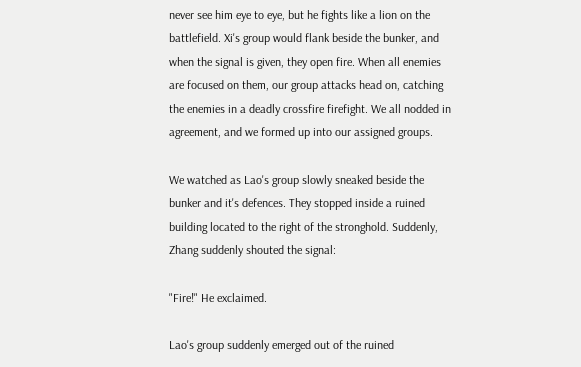never see him eye to eye, but he fights like a lion on the battlefield. Xi's group would flank beside the bunker, and when the signal is given, they open fire. When all enemies are focused on them, our group attacks head on, catching the enemies in a deadly crossfire firefight. We all nodded in agreement, and we formed up into our assigned groups.

We watched as Lao's group slowly sneaked beside the bunker and it's defences. They stopped inside a ruined building located to the right of the stronghold. Suddenly, Zhang suddenly shouted the signal:

"Fire!" He exclaimed.

Lao's group suddenly emerged out of the ruined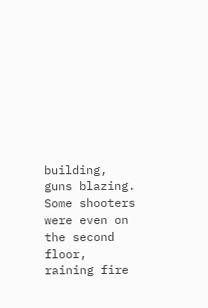building, guns blazing. Some shooters were even on the second floor, raining fire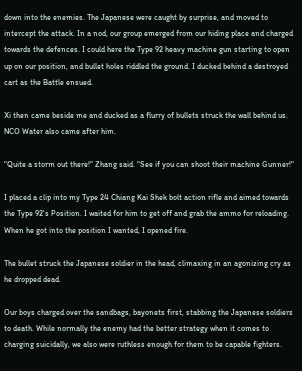down into the enemies. The Japanese were caught by surprise, and moved to intercept the attack. In a nod, our group emerged from our hiding place and charged towards the defences. I could here the Type 92 heavy machine gun starting to open up on our position, and bullet holes riddled the ground. I ducked behind a destroyed cart as the Battle ensued.

Xi then came beside me and ducked as a flurry of bullets struck the wall behind us. NCO Water also came after him.

"Quite a storm out there!" Zhang said. "See if you can shoot their machine Gunner!"

I placed a clip into my Type 24 Chiang Kai Shek bolt action rifle and aimed towards the Type 92's Position. I waited for him to get off and grab the ammo for reloading. When he got into the position I wanted, I opened fire.

The bullet struck the Japanese soldier in the head, climaxing in an agonizing cry as he dropped dead.

Our boys charged over the sandbags, bayonets first, stabbing the Japanese soldiers to death. While normally the enemy had the better strategy when it comes to charging suicidally, we also were ruthless enough for them to be capable fighters.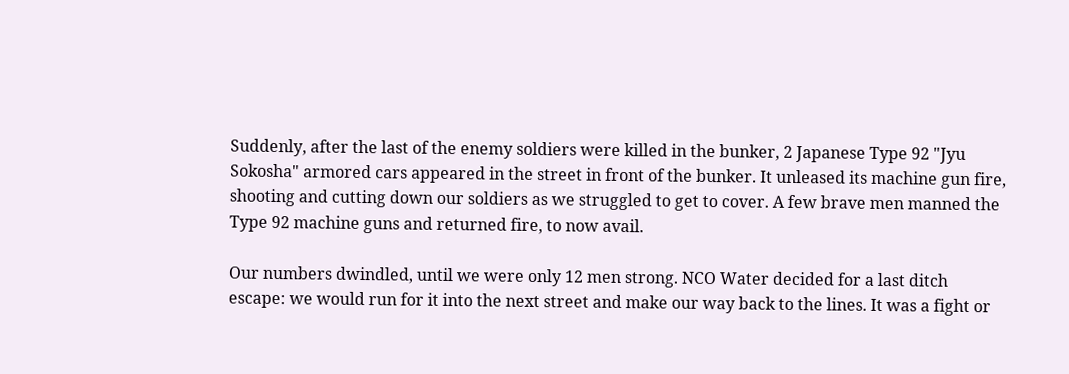Suddenly, after the last of the enemy soldiers were killed in the bunker, 2 Japanese Type 92 "Jyu Sokosha" armored cars appeared in the street in front of the bunker. It unleased its machine gun fire, shooting and cutting down our soldiers as we struggled to get to cover. A few brave men manned the Type 92 machine guns and returned fire, to now avail.

Our numbers dwindled, until we were only 12 men strong. NCO Water decided for a last ditch escape: we would run for it into the next street and make our way back to the lines. It was a fight or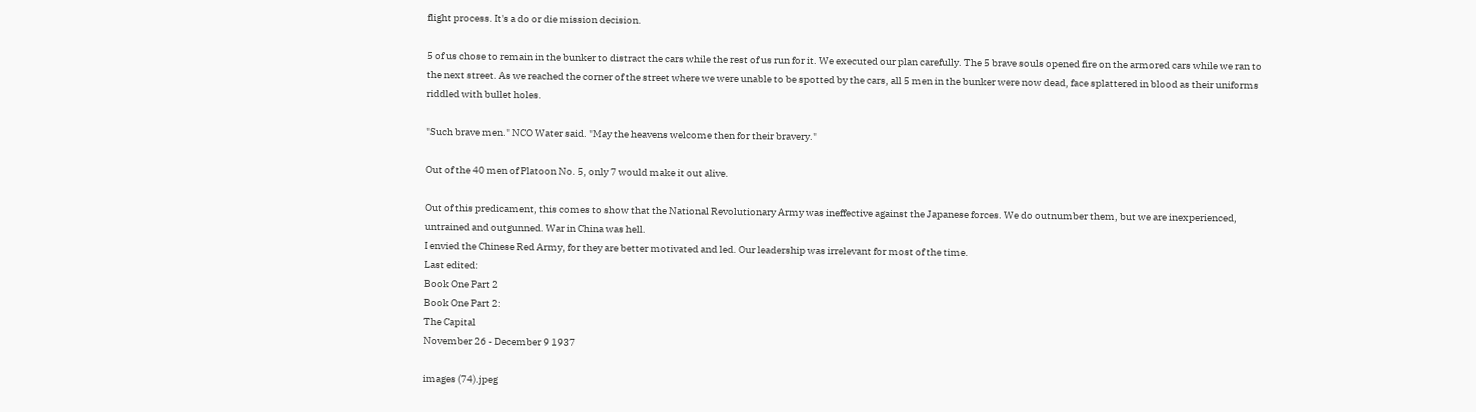flight process. It's a do or die mission decision.

5 of us chose to remain in the bunker to distract the cars while the rest of us run for it. We executed our plan carefully. The 5 brave souls opened fire on the armored cars while we ran to the next street. As we reached the corner of the street where we were unable to be spotted by the cars, all 5 men in the bunker were now dead, face splattered in blood as their uniforms riddled with bullet holes.

"Such brave men." NCO Water said. "May the heavens welcome then for their bravery."

Out of the 40 men of Platoon No. 5, only 7 would make it out alive.

Out of this predicament, this comes to show that the National Revolutionary Army was ineffective against the Japanese forces. We do outnumber them, but we are inexperienced, untrained and outgunned. War in China was hell.
I envied the Chinese Red Army, for they are better motivated and led. Our leadership was irrelevant for most of the time.
Last edited:
Book One Part 2
Book One Part 2:
The Capital
November 26 - December 9 1937

images (74).jpeg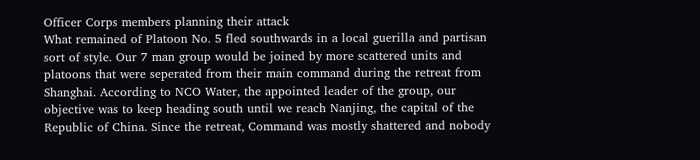Officer Corps members planning their attack
What remained of Platoon No. 5 fled southwards in a local guerilla and partisan sort of style. Our 7 man group would be joined by more scattered units and platoons that were seperated from their main command during the retreat from Shanghai. According to NCO Water, the appointed leader of the group, our objective was to keep heading south until we reach Nanjing, the capital of the Republic of China. Since the retreat, Command was mostly shattered and nobody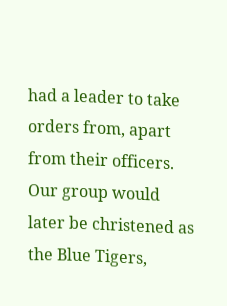had a leader to take orders from, apart from their officers. Our group would later be christened as the Blue Tigers,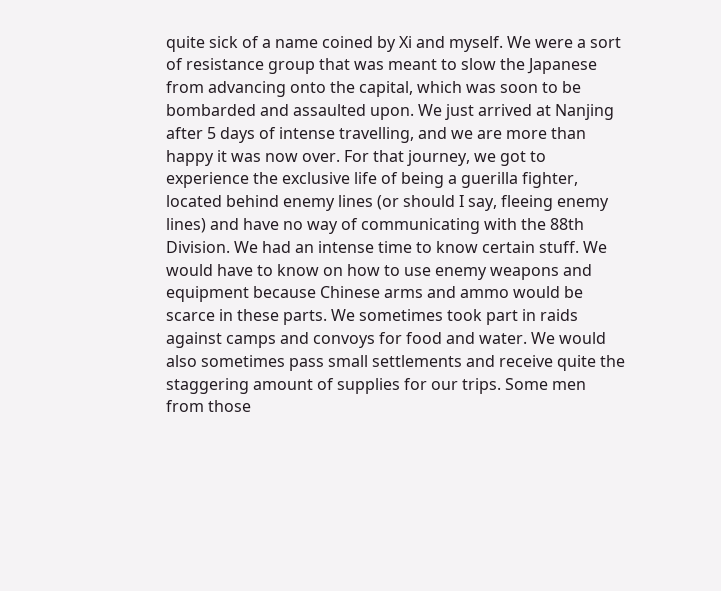quite sick of a name coined by Xi and myself. We were a sort of resistance group that was meant to slow the Japanese from advancing onto the capital, which was soon to be bombarded and assaulted upon. We just arrived at Nanjing after 5 days of intense travelling, and we are more than happy it was now over. For that journey, we got to experience the exclusive life of being a guerilla fighter, located behind enemy lines (or should I say, fleeing enemy lines) and have no way of communicating with the 88th Division. We had an intense time to know certain stuff. We would have to know on how to use enemy weapons and equipment because Chinese arms and ammo would be scarce in these parts. We sometimes took part in raids against camps and convoys for food and water. We would also sometimes pass small settlements and receive quite the staggering amount of supplies for our trips. Some men from those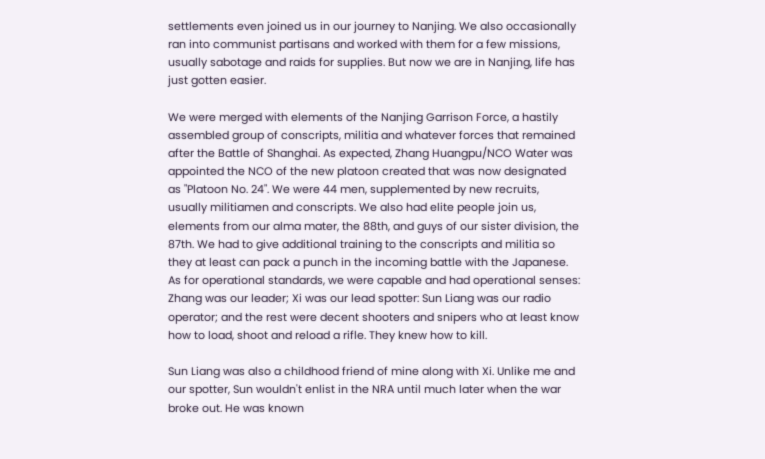settlements even joined us in our journey to Nanjing. We also occasionally ran into communist partisans and worked with them for a few missions, usually sabotage and raids for supplies. But now we are in Nanjing, life has just gotten easier.

We were merged with elements of the Nanjing Garrison Force, a hastily assembled group of conscripts, militia and whatever forces that remained after the Battle of Shanghai. As expected, Zhang Huangpu/NCO Water was appointed the NCO of the new platoon created that was now designated as "Platoon No. 24". We were 44 men, supplemented by new recruits, usually militiamen and conscripts. We also had elite people join us, elements from our alma mater, the 88th, and guys of our sister division, the 87th. We had to give additional training to the conscripts and militia so they at least can pack a punch in the incoming battle with the Japanese. As for operational standards, we were capable and had operational senses: Zhang was our leader; Xi was our lead spotter: Sun Liang was our radio operator; and the rest were decent shooters and snipers who at least know how to load, shoot and reload a rifle. They knew how to kill.

Sun Liang was also a childhood friend of mine along with Xi. Unlike me and our spotter, Sun wouldn't enlist in the NRA until much later when the war broke out. He was known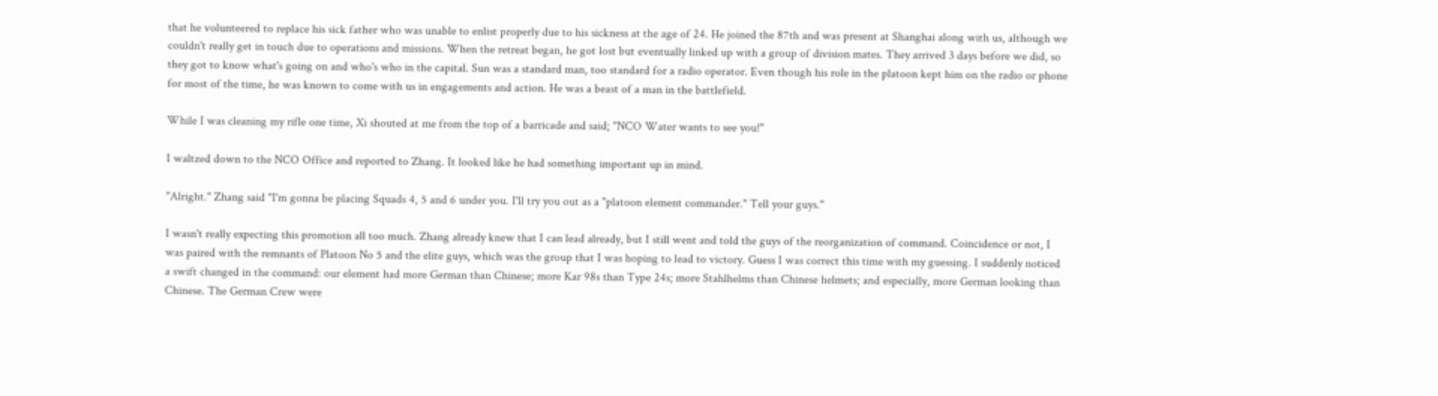that he volunteered to replace his sick father who was unable to enlist properly due to his sickness at the age of 24. He joined the 87th and was present at Shanghai along with us, although we couldn't really get in touch due to operations and missions. When the retreat began, he got lost but eventually linked up with a group of division mates. They arrived 3 days before we did, so they got to know what's going on and who's who in the capital. Sun was a standard man, too standard for a radio operator. Even though his role in the platoon kept him on the radio or phone for most of the time, he was known to come with us in engagements and action. He was a beast of a man in the battlefield.

While I was cleaning my rifle one time, Xi shouted at me from the top of a barricade and said; "NCO Water wants to see you!"

I waltzed down to the NCO Office and reported to Zhang. It looked like he had something important up in mind.

"Alright." Zhang said "I'm gonna be placing Squads 4, 5 and 6 under you. I'll try you out as a "platoon element commander." Tell your guys."

I wasn't really expecting this promotion all too much. Zhang already knew that I can lead already, but I still went and told the guys of the reorganization of command. Coincidence or not, I was paired with the remnants of Platoon No 5 and the elite guys, which was the group that I was hoping to lead to victory. Guess I was correct this time with my guessing. I suddenly noticed a swift changed in the command: our element had more German than Chinese; more Kar 98s than Type 24s; more Stahlhelms than Chinese helmets; and especially, more German looking than Chinese. The German Crew were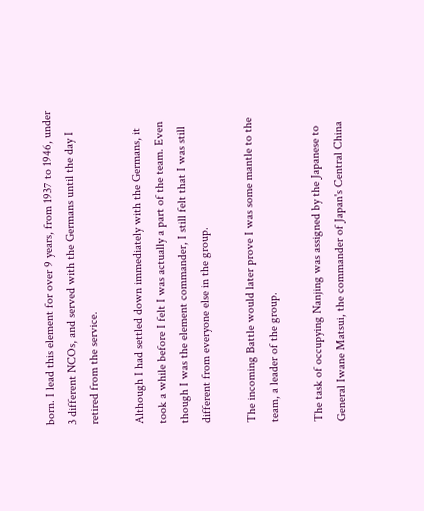born. I lead this element for over 9 years, from 1937 to 1946, under 3 different NCOs, and served with the Germans until the day I retired from the service.

Although I had settled down immediately with the Germans, it took a while before I felt I was actually a part of the team. Even though I was the element commander, I still felt that I was still different from everyone else in the group.

The incoming Battle would later prove I was some mantle to the team, a leader of the group.

The task of occupying Nanjing was assigned by the Japanese to General Iwane Matsui, the commander of Japan's Central China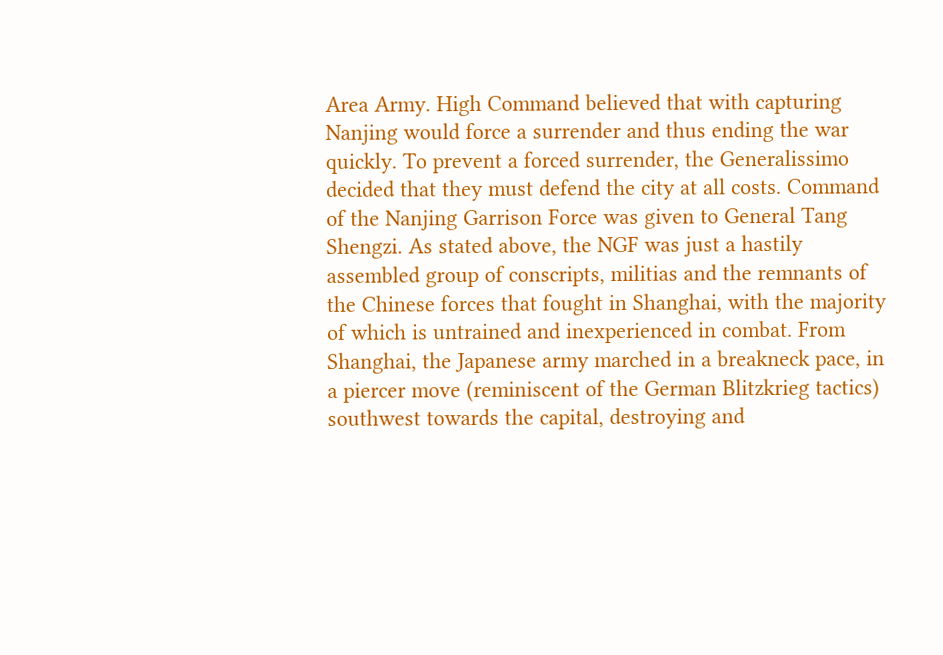Area Army. High Command believed that with capturing Nanjing would force a surrender and thus ending the war quickly. To prevent a forced surrender, the Generalissimo decided that they must defend the city at all costs. Command of the Nanjing Garrison Force was given to General Tang Shengzi. As stated above, the NGF was just a hastily assembled group of conscripts, militias and the remnants of the Chinese forces that fought in Shanghai, with the majority of which is untrained and inexperienced in combat. From Shanghai, the Japanese army marched in a breakneck pace, in a piercer move (reminiscent of the German Blitzkrieg tactics) southwest towards the capital, destroying and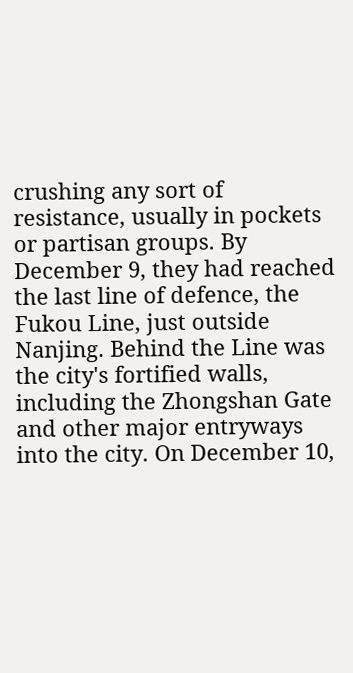crushing any sort of resistance, usually in pockets or partisan groups. By December 9, they had reached the last line of defence, the Fukou Line, just outside Nanjing. Behind the Line was the city's fortified walls, including the Zhongshan Gate and other major entryways into the city. On December 10,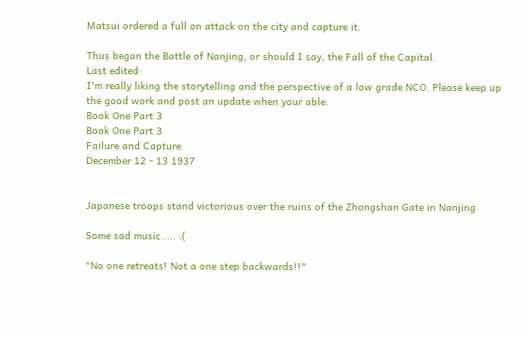Matsui ordered a full on attack on the city and capture it.

Thus began the Battle of Nanjing, or should I say, the Fall of the Capital.
Last edited:
I'm really liking the storytelling and the perspective of a low grade NCO. Please keep up the good work and post an update when your able.
Book One Part 3
Book One Part 3
Failure and Capture
December 12 - 13 1937


Japanese troops stand victorious over the ruins of the Zhongshan Gate in Nanjing

Some sad music..... :(

"No one retreats! Not a one step backwards!!"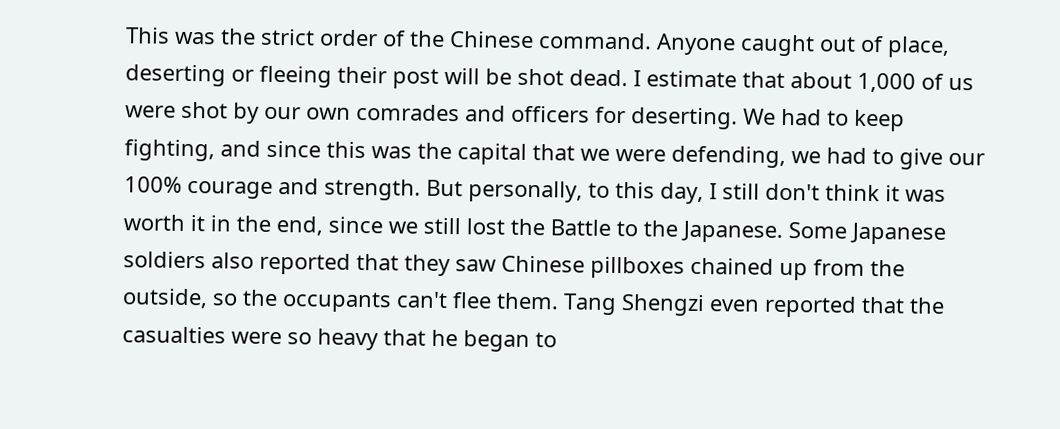This was the strict order of the Chinese command. Anyone caught out of place, deserting or fleeing their post will be shot dead. I estimate that about 1,000 of us were shot by our own comrades and officers for deserting. We had to keep fighting, and since this was the capital that we were defending, we had to give our 100% courage and strength. But personally, to this day, I still don't think it was worth it in the end, since we still lost the Battle to the Japanese. Some Japanese soldiers also reported that they saw Chinese pillboxes chained up from the outside, so the occupants can't flee them. Tang Shengzi even reported that the casualties were so heavy that he began to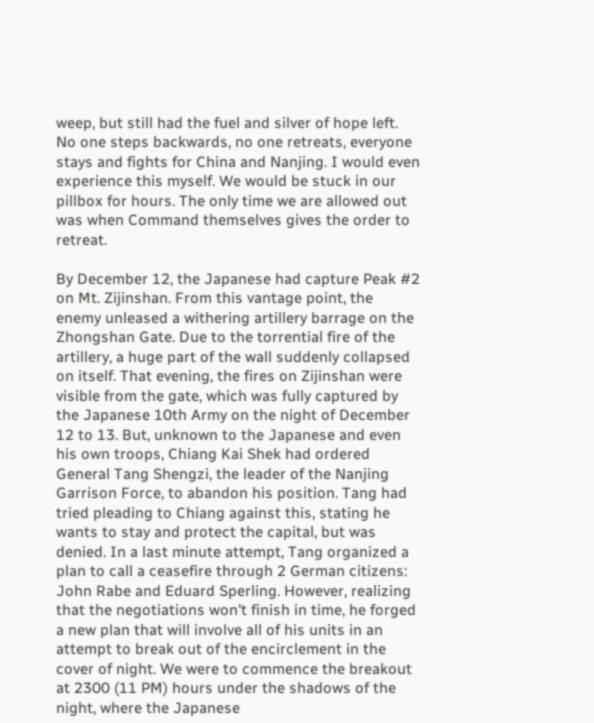weep, but still had the fuel and silver of hope left. No one steps backwards, no one retreats, everyone stays and fights for China and Nanjing. I would even experience this myself. We would be stuck in our pillbox for hours. The only time we are allowed out was when Command themselves gives the order to retreat.

By December 12, the Japanese had capture Peak #2 on Mt. Zijinshan. From this vantage point, the enemy unleased a withering artillery barrage on the Zhongshan Gate. Due to the torrential fire of the artillery, a huge part of the wall suddenly collapsed on itself. That evening, the fires on Zijinshan were visible from the gate, which was fully captured by the Japanese 10th Army on the night of December 12 to 13. But, unknown to the Japanese and even his own troops, Chiang Kai Shek had ordered General Tang Shengzi, the leader of the Nanjing Garrison Force, to abandon his position. Tang had tried pleading to Chiang against this, stating he wants to stay and protect the capital, but was denied. In a last minute attempt, Tang organized a plan to call a ceasefire through 2 German citizens: John Rabe and Eduard Sperling. However, realizing that the negotiations won't finish in time, he forged a new plan that will involve all of his units in an attempt to break out of the encirclement in the cover of night. We were to commence the breakout at 2300 (11 PM) hours under the shadows of the night, where the Japanese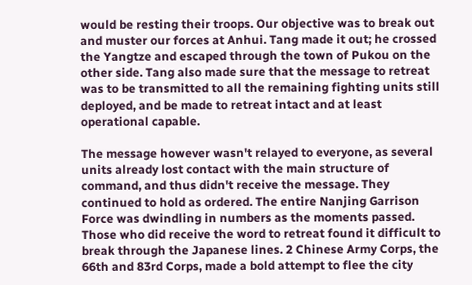would be resting their troops. Our objective was to break out and muster our forces at Anhui. Tang made it out; he crossed the Yangtze and escaped through the town of Pukou on the other side. Tang also made sure that the message to retreat was to be transmitted to all the remaining fighting units still deployed, and be made to retreat intact and at least operational capable.

The message however wasn't relayed to everyone, as several units already lost contact with the main structure of command, and thus didn't receive the message. They continued to hold as ordered. The entire Nanjing Garrison Force was dwindling in numbers as the moments passed. Those who did receive the word to retreat found it difficult to break through the Japanese lines. 2 Chinese Army Corps, the 66th and 83rd Corps, made a bold attempt to flee the city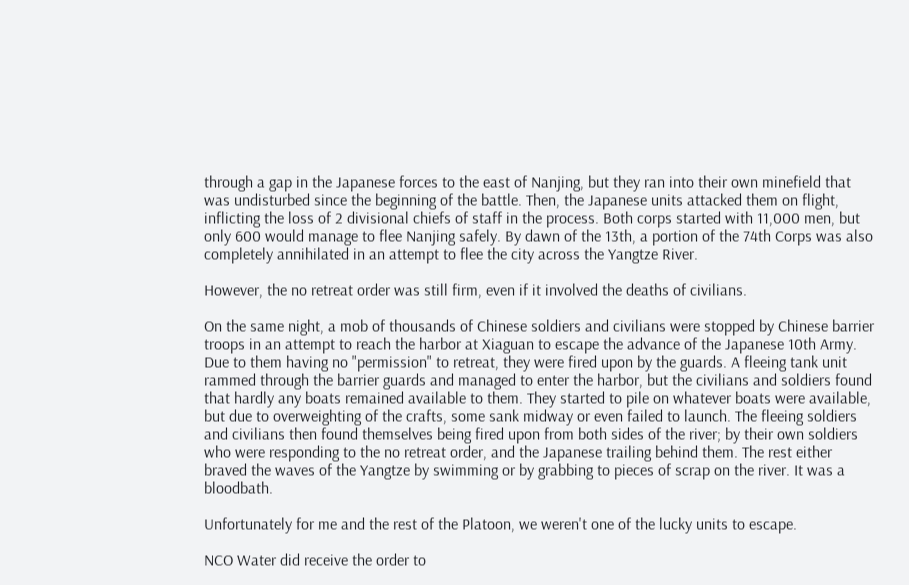through a gap in the Japanese forces to the east of Nanjing, but they ran into their own minefield that was undisturbed since the beginning of the battle. Then, the Japanese units attacked them on flight, inflicting the loss of 2 divisional chiefs of staff in the process. Both corps started with 11,000 men, but only 600 would manage to flee Nanjing safely. By dawn of the 13th, a portion of the 74th Corps was also completely annihilated in an attempt to flee the city across the Yangtze River.

However, the no retreat order was still firm, even if it involved the deaths of civilians.

On the same night, a mob of thousands of Chinese soldiers and civilians were stopped by Chinese barrier troops in an attempt to reach the harbor at Xiaguan to escape the advance of the Japanese 10th Army. Due to them having no "permission" to retreat, they were fired upon by the guards. A fleeing tank unit rammed through the barrier guards and managed to enter the harbor, but the civilians and soldiers found that hardly any boats remained available to them. They started to pile on whatever boats were available, but due to overweighting of the crafts, some sank midway or even failed to launch. The fleeing soldiers and civilians then found themselves being fired upon from both sides of the river; by their own soldiers who were responding to the no retreat order, and the Japanese trailing behind them. The rest either braved the waves of the Yangtze by swimming or by grabbing to pieces of scrap on the river. It was a bloodbath.

Unfortunately for me and the rest of the Platoon, we weren't one of the lucky units to escape.

NCO Water did receive the order to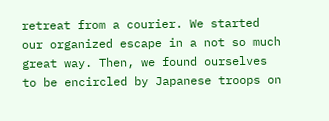retreat from a courier. We started our organized escape in a not so much great way. Then, we found ourselves to be encircled by Japanese troops on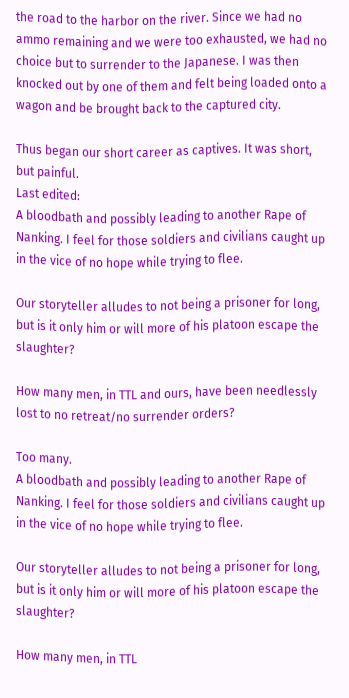the road to the harbor on the river. Since we had no ammo remaining and we were too exhausted, we had no choice but to surrender to the Japanese. I was then knocked out by one of them and felt being loaded onto a wagon and be brought back to the captured city.

Thus began our short career as captives. It was short, but painful.
Last edited:
A bloodbath and possibly leading to another Rape of Nanking. I feel for those soldiers and civilians caught up in the vice of no hope while trying to flee.

Our storyteller alludes to not being a prisoner for long, but is it only him or will more of his platoon escape the slaughter?

How many men, in TTL and ours, have been needlessly lost to no retreat/no surrender orders?

Too many.
A bloodbath and possibly leading to another Rape of Nanking. I feel for those soldiers and civilians caught up in the vice of no hope while trying to flee.

Our storyteller alludes to not being a prisoner for long, but is it only him or will more of his platoon escape the slaughter?

How many men, in TTL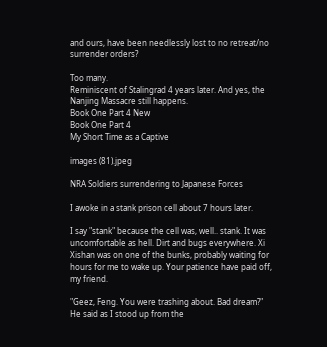and ours, have been needlessly lost to no retreat/no surrender orders?

Too many.
Reminiscent of Stalingrad 4 years later. And yes, the Nanjing Massacre still happens.
Book One Part 4 New
Book One Part 4
My Short Time as a Captive

images (81).jpeg

NRA Soldiers surrendering to Japanese Forces

I awoke in a stank prison cell about 7 hours later.

I say "stank" because the cell was, well.. stank. It was uncomfortable as hell. Dirt and bugs everywhere. Xi Xishan was on one of the bunks, probably waiting for hours for me to wake up. Your patience have paid off, my friend.

"Geez, Feng. You were trashing about. Bad dream?" He said as I stood up from the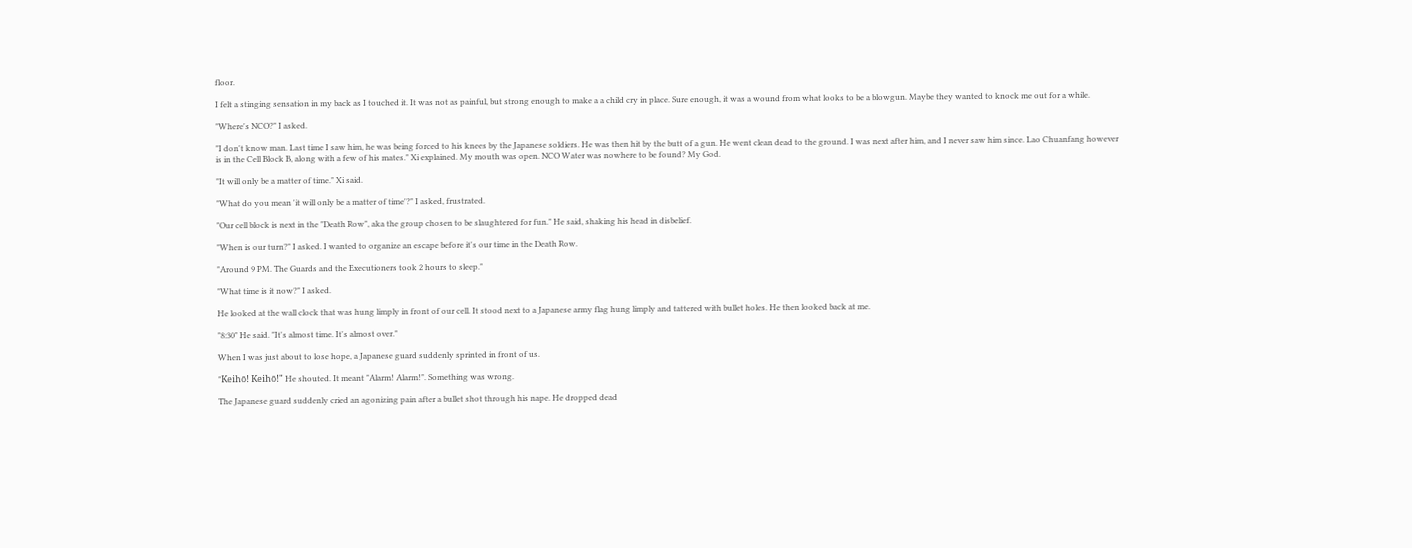floor.

I felt a stinging sensation in my back as I touched it. It was not as painful, but strong enough to make a a child cry in place. Sure enough, it was a wound from what looks to be a blowgun. Maybe they wanted to knock me out for a while.

"Where's NCO?" I asked.

"I don't know man. Last time I saw him, he was being forced to his knees by the Japanese soldiers. He was then hit by the butt of a gun. He went clean dead to the ground. I was next after him, and I never saw him since. Lao Chuanfang however is in the Cell Block B, along with a few of his mates." Xi explained. My mouth was open. NCO Water was nowhere to be found? My God.

"It will only be a matter of time." Xi said.

"What do you mean 'it will only be a matter of time'?" I asked, frustrated.

"Our cell block is next in the "Death Row", aka the group chosen to be slaughtered for fun." He said, shaking his head in disbelief.

"When is our turn?" I asked. I wanted to organize an escape before it's our time in the Death Row.

"Around 9 PM. The Guards and the Executioners took 2 hours to sleep."

"What time is it now?" I asked.

He looked at the wall clock that was hung limply in front of our cell. It stood next to a Japanese army flag hung limply and tattered with bullet holes. He then looked back at me.

"8:30" He said. "It's almost time. It's almost over."

When I was just about to lose hope, a Japanese guard suddenly sprinted in front of us.

"Keihō! Keihō!" He shouted. It meant "Alarm! Alarm!". Something was wrong.

The Japanese guard suddenly cried an agonizing pain after a bullet shot through his nape. He dropped dead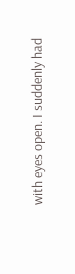with eyes open. I suddenly had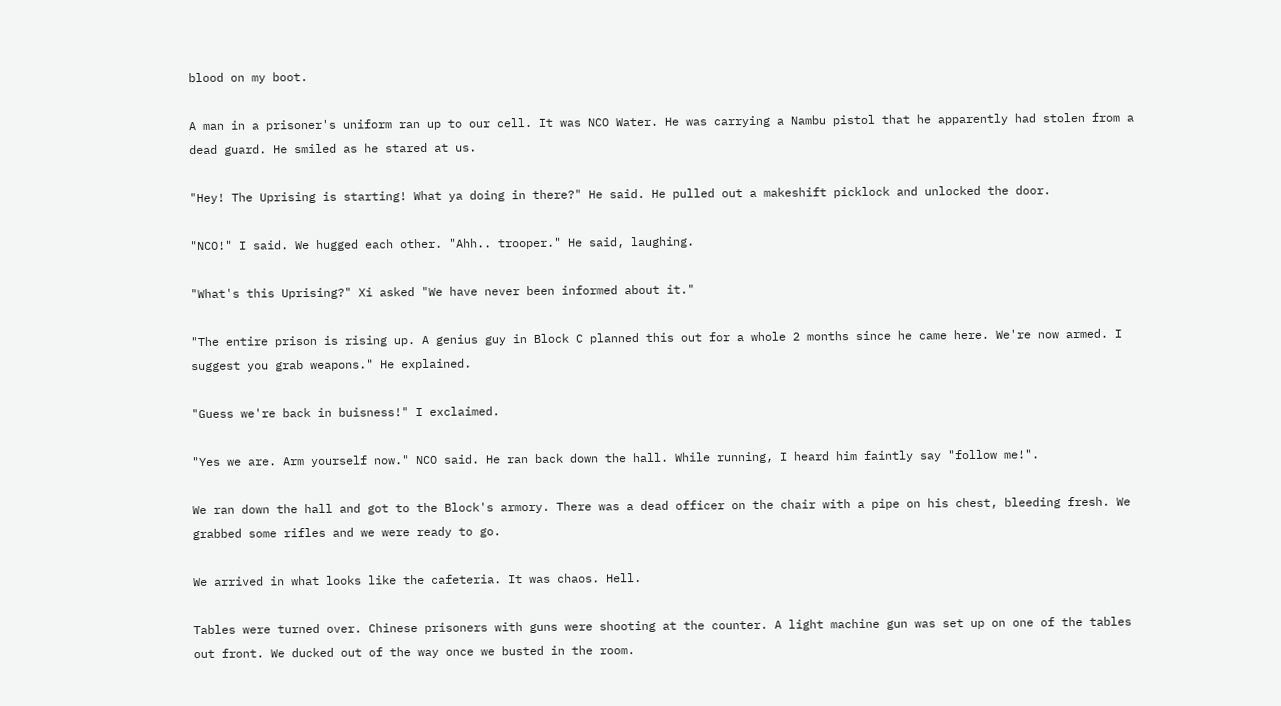blood on my boot.

A man in a prisoner's uniform ran up to our cell. It was NCO Water. He was carrying a Nambu pistol that he apparently had stolen from a dead guard. He smiled as he stared at us.

"Hey! The Uprising is starting! What ya doing in there?" He said. He pulled out a makeshift picklock and unlocked the door.

"NCO!" I said. We hugged each other. "Ahh.. trooper." He said, laughing.

"What's this Uprising?" Xi asked "We have never been informed about it."

"The entire prison is rising up. A genius guy in Block C planned this out for a whole 2 months since he came here. We're now armed. I suggest you grab weapons." He explained.

"Guess we're back in buisness!" I exclaimed.

"Yes we are. Arm yourself now." NCO said. He ran back down the hall. While running, I heard him faintly say "follow me!".

We ran down the hall and got to the Block's armory. There was a dead officer on the chair with a pipe on his chest, bleeding fresh. We grabbed some rifles and we were ready to go.

We arrived in what looks like the cafeteria. It was chaos. Hell.

Tables were turned over. Chinese prisoners with guns were shooting at the counter. A light machine gun was set up on one of the tables out front. We ducked out of the way once we busted in the room.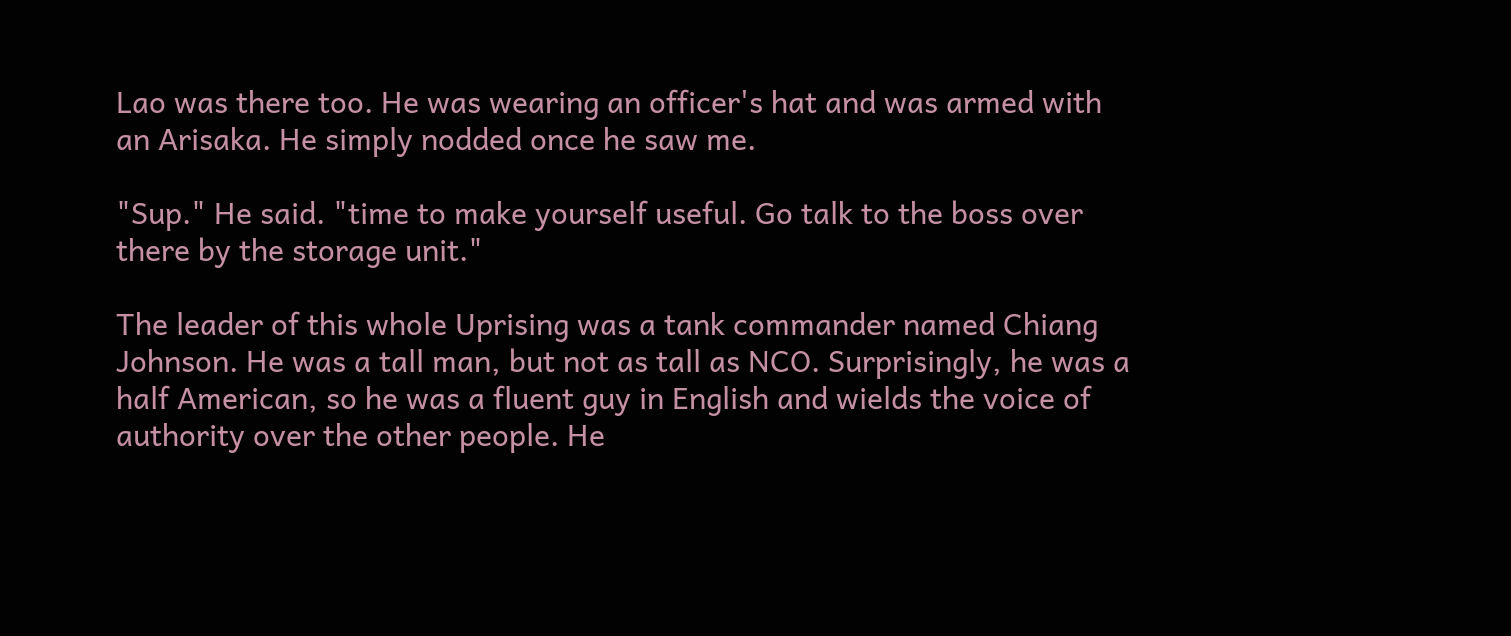Lao was there too. He was wearing an officer's hat and was armed with an Arisaka. He simply nodded once he saw me.

"Sup." He said. "time to make yourself useful. Go talk to the boss over there by the storage unit."

The leader of this whole Uprising was a tank commander named Chiang Johnson. He was a tall man, but not as tall as NCO. Surprisingly, he was a half American, so he was a fluent guy in English and wields the voice of authority over the other people. He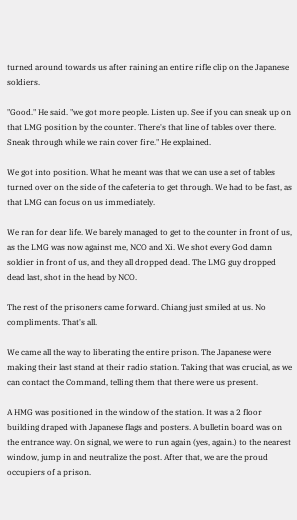turned around towards us after raining an entire rifle clip on the Japanese soldiers.

"Good." He said. "we got more people. Listen up. See if you can sneak up on that LMG position by the counter. There's that line of tables over there. Sneak through while we rain cover fire." He explained.

We got into position. What he meant was that we can use a set of tables turned over on the side of the cafeteria to get through. We had to be fast, as that LMG can focus on us immediately.

We ran for dear life. We barely managed to get to the counter in front of us, as the LMG was now against me, NCO and Xi. We shot every God damn soldier in front of us, and they all dropped dead. The LMG guy dropped dead last, shot in the head by NCO.

The rest of the prisoners came forward. Chiang just smiled at us. No compliments. That's all.

We came all the way to liberating the entire prison. The Japanese were making their last stand at their radio station. Taking that was crucial, as we can contact the Command, telling them that there were us present.

A HMG was positioned in the window of the station. It was a 2 floor building draped with Japanese flags and posters. A bulletin board was on the entrance way. On signal, we were to run again (yes, again.) to the nearest window, jump in and neutralize the post. After that, we are the proud occupiers of a prison.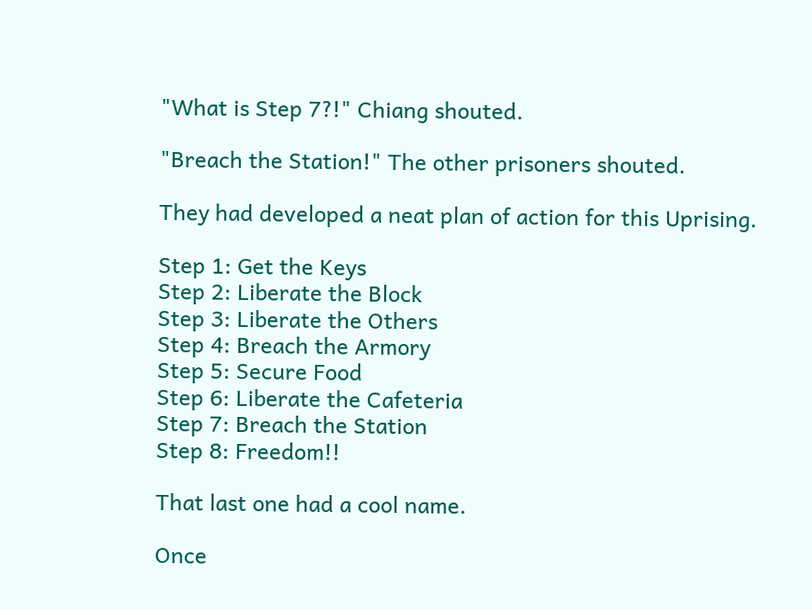"What is Step 7?!" Chiang shouted.

"Breach the Station!" The other prisoners shouted.

They had developed a neat plan of action for this Uprising.

Step 1: Get the Keys
Step 2: Liberate the Block
Step 3: Liberate the Others
Step 4: Breach the Armory
Step 5: Secure Food
Step 6: Liberate the Cafeteria
Step 7: Breach the Station
Step 8: Freedom!!

That last one had a cool name.

Once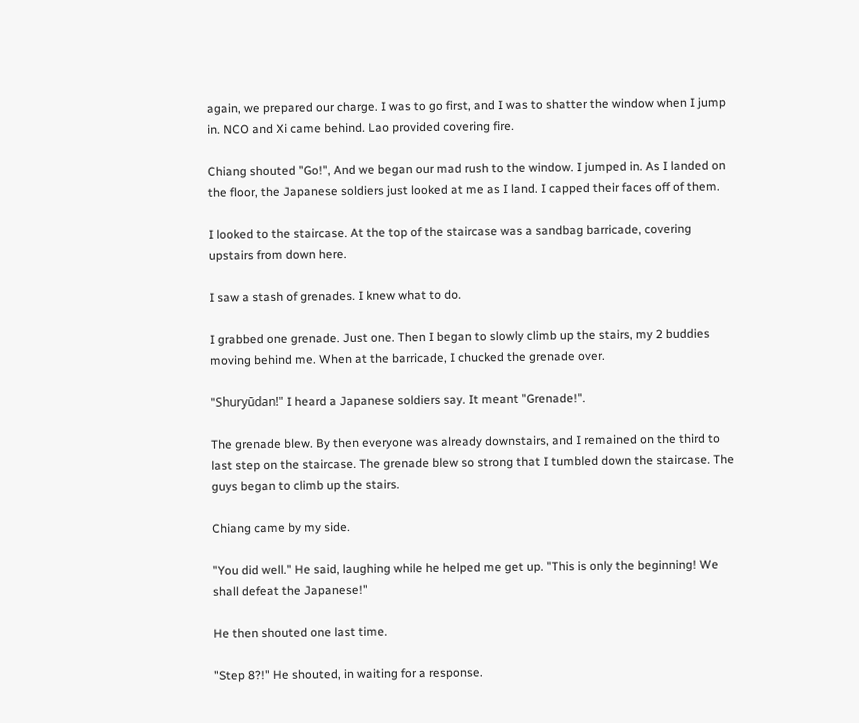again, we prepared our charge. I was to go first, and I was to shatter the window when I jump in. NCO and Xi came behind. Lao provided covering fire.

Chiang shouted "Go!", And we began our mad rush to the window. I jumped in. As I landed on the floor, the Japanese soldiers just looked at me as I land. I capped their faces off of them.

I looked to the staircase. At the top of the staircase was a sandbag barricade, covering upstairs from down here.

I saw a stash of grenades. I knew what to do.

I grabbed one grenade. Just one. Then I began to slowly climb up the stairs, my 2 buddies moving behind me. When at the barricade, I chucked the grenade over.

"Shuryūdan!" I heard a Japanese soldiers say. It meant "Grenade!".

The grenade blew. By then everyone was already downstairs, and I remained on the third to last step on the staircase. The grenade blew so strong that I tumbled down the staircase. The guys began to climb up the stairs.

Chiang came by my side.

"You did well." He said, laughing while he helped me get up. "This is only the beginning! We shall defeat the Japanese!"

He then shouted one last time.

"Step 8?!" He shouted, in waiting for a response.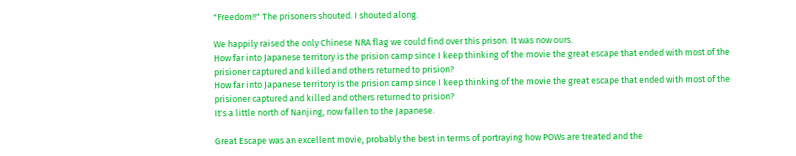"Freedom!!" The prisoners shouted. I shouted along.

We happily raised the only Chinese NRA flag we could find over this prison. It was now ours.
How far into Japanese territory is the prision camp since I keep thinking of the movie the great escape that ended with most of the prisioner captured and killed and others returned to prision?
How far into Japanese territory is the prision camp since I keep thinking of the movie the great escape that ended with most of the prisioner captured and killed and others returned to prision?
It's a little north of Nanjing, now fallen to the Japanese.

Great Escape was an excellent movie, probably the best in terms of portraying how POWs are treated and the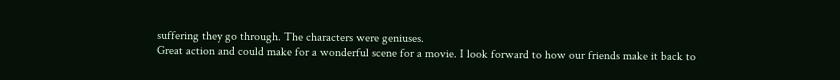suffering they go through. The characters were geniuses.
Great action and could make for a wonderful scene for a movie. I look forward to how our friends make it back to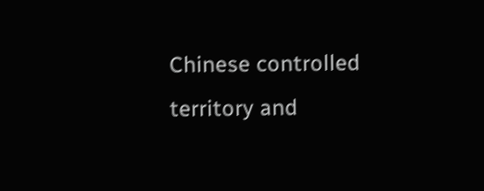Chinese controlled territory and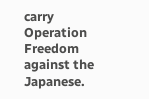carry Operation Freedom against the Japanese.